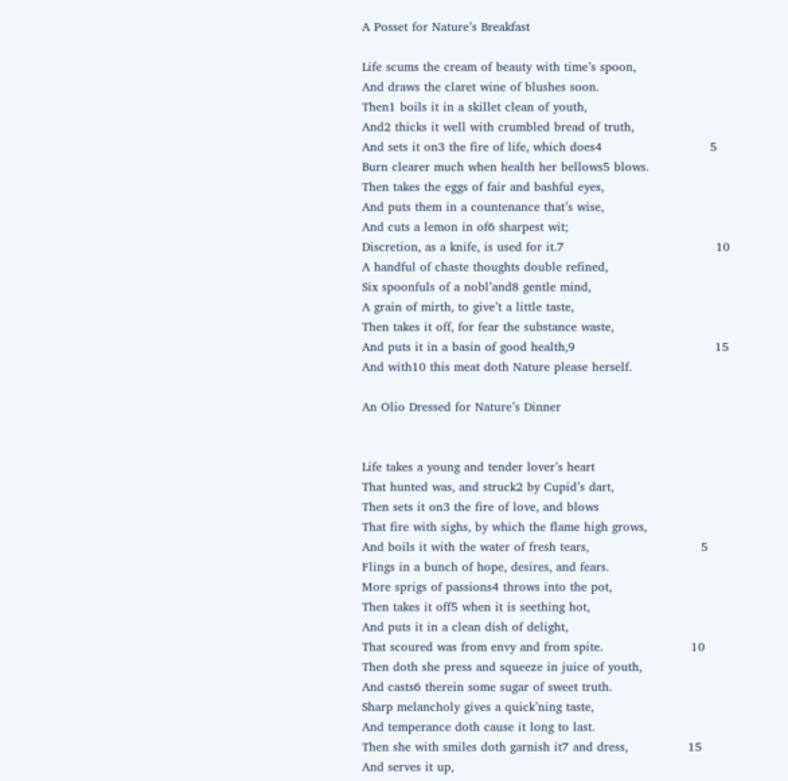A Posset for Nature’s Breakfast

Life scums the cream of beauty with time’s spoon,
And draws the claret wine of blushes soon.
Then1 boils it in a skillet clean of youth,
And2 thicks it well with crumbled bread of truth,
And sets it on3 the fire of life, which does4                           5
Burn clearer much when health her bellows5 blows.
Then takes the eggs of fair and bashful eyes,
And puts them in a countenance that’s wise,
And cuts a lemon in of6 sharpest wit;
Discretion, as a knife, is used for it.7                                      10
A handful of chaste thoughts double refined,
Six spoonfuls of a nobl’and8 gentle mind,
A grain of mirth, to give’t a little taste,
Then takes it off, for fear the substance waste,
And puts it in a basin of good health,9                                   15
And with10 this meat doth Nature please herself.

An Olio Dressed for Nature’s Dinner


Life takes a young and tender lover’s heart
That hunted was, and struck2 by Cupid’s dart,
Then sets it on3 the fire of love, and blows
That fire with sighs, by which the flame high grows,
And boils it with the water of fresh tears,                            5
Flings in a bunch of hope, desires, and fears.
More sprigs of passions4 throws into the pot,
Then takes it off5 when it is seething hot,
And puts it in a clean dish of delight,
That scoured was from envy and from spite.                      10
Then doth she press and squeeze in juice of youth,
And casts6 therein some sugar of sweet truth.
Sharp melancholy gives a quick’ning taste,
And temperance doth cause it long to last.
Then she with smiles doth garnish it7 and dress,               15
And serves it up,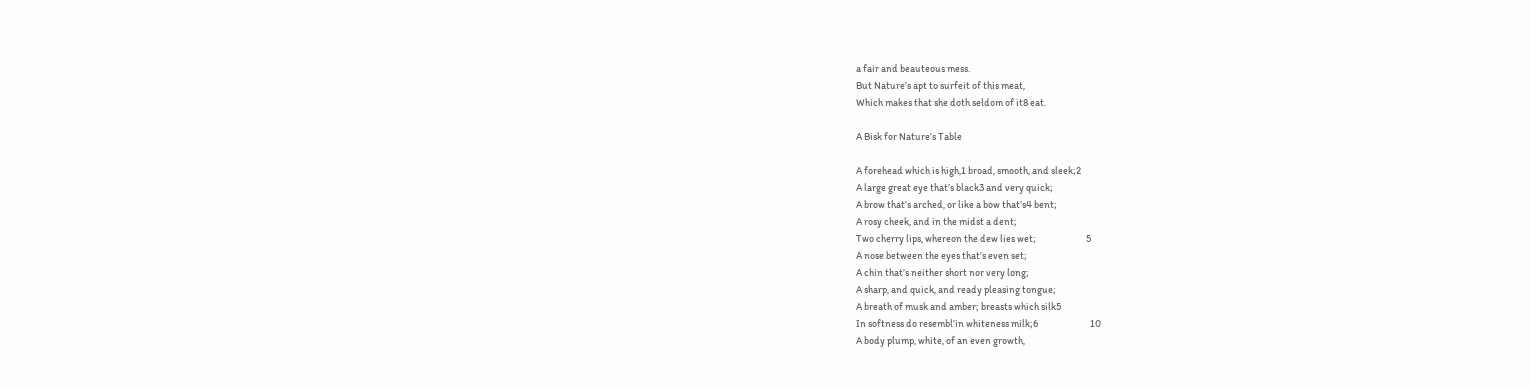a fair and beauteous mess.
But Nature’s apt to surfeit of this meat,
Which makes that she doth seldom of it8 eat.

A Bisk for Nature’s Table

A forehead which is high,1 broad, smooth, and sleek;2
A large great eye that’s black3 and very quick;
A brow that’s arched, or like a bow that’s4 bent;
A rosy cheek, and in the midst a dent;
Two cherry lips, whereon the dew lies wet;                         5
A nose between the eyes that’s even set;
A chin that’s neither short nor very long;
A sharp, and quick, and ready pleasing tongue;
A breath of musk and amber; breasts which silk5
In softness do resembl’in whiteness milk;6                          10
A body plump, white, of an even growth,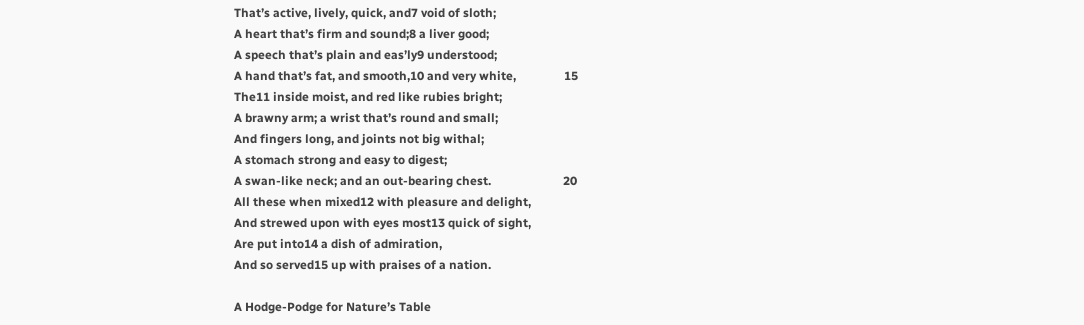That’s active, lively, quick, and7 void of sloth;
A heart that’s firm and sound;8 a liver good;
A speech that’s plain and eas’ly9 understood;
A hand that’s fat, and smooth,10 and very white,                15
The11 inside moist, and red like rubies bright;
A brawny arm; a wrist that’s round and small;
And fingers long, and joints not big withal;
A stomach strong and easy to digest;
A swan-like neck; and an out-bearing chest.                        20
All these when mixed12 with pleasure and delight,
And strewed upon with eyes most13 quick of sight,
Are put into14 a dish of admiration,
And so served15 up with praises of a nation.

A Hodge-Podge for Nature’s Table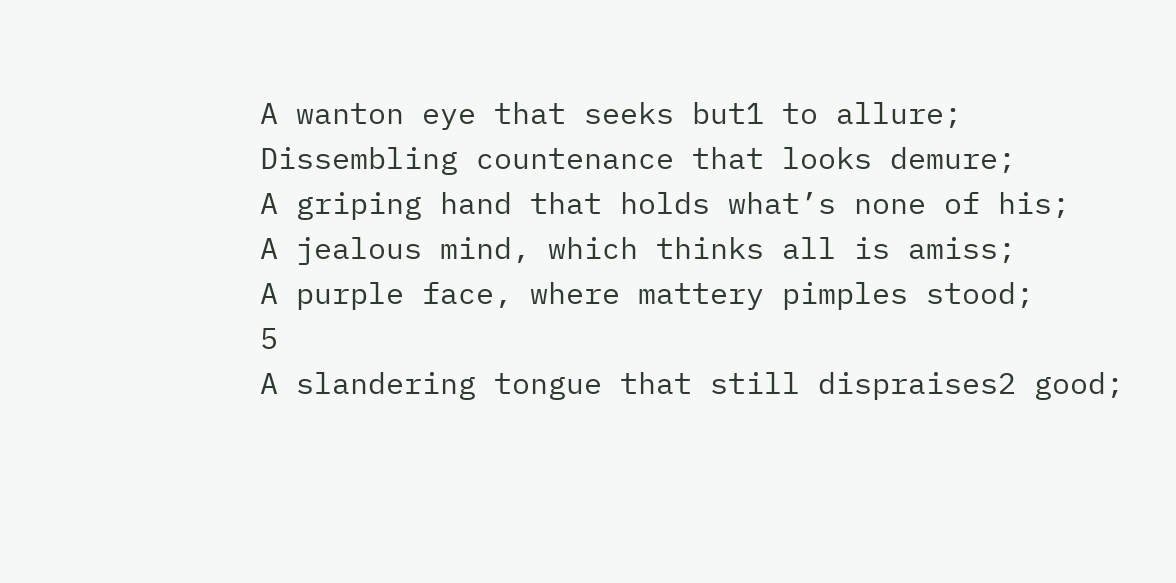A wanton eye that seeks but1 to allure;
Dissembling countenance that looks demure;
A griping hand that holds what’s none of his;
A jealous mind, which thinks all is amiss;
A purple face, where mattery pimples stood;                     5
A slandering tongue that still dispraises2 good;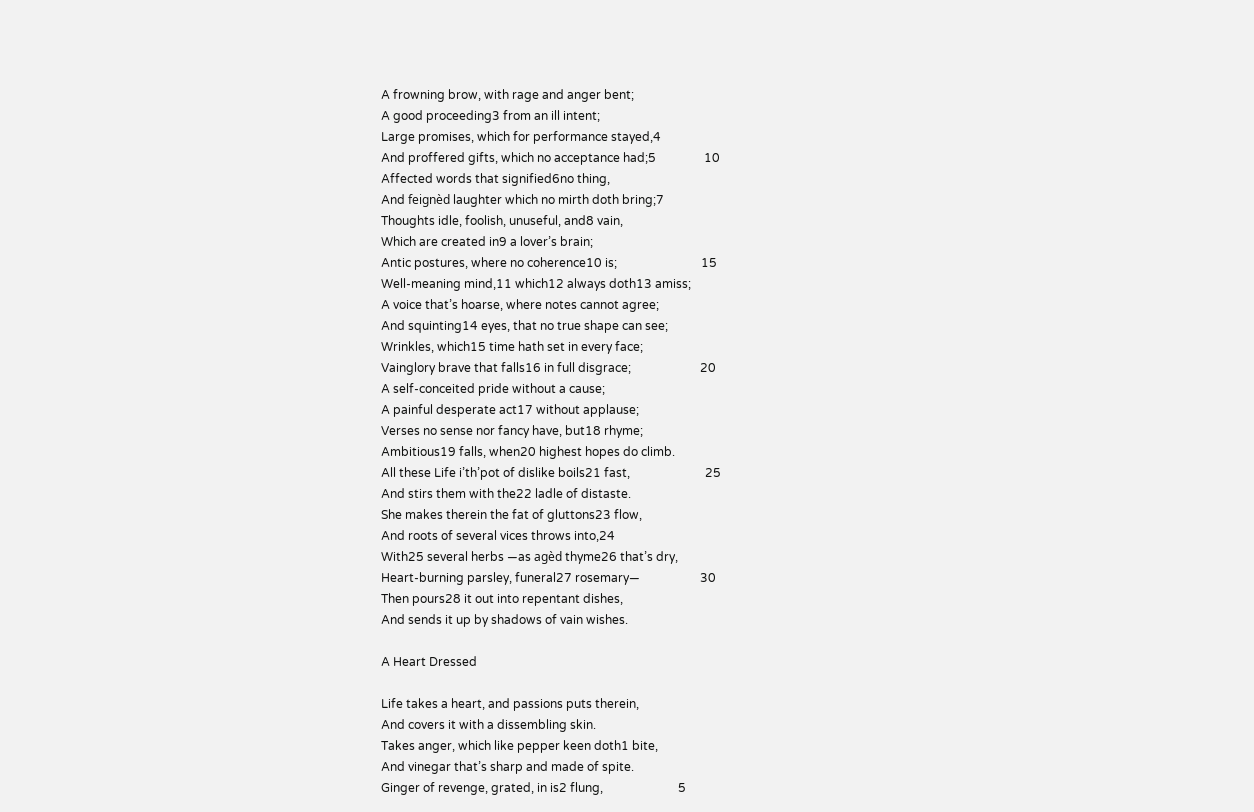A frowning brow, with rage and anger bent;
A good proceeding3 from an ill intent;
Large promises, which for performance stayed,4
And proffered gifts, which no acceptance had;5                10
Affected words that signified6no thing,
And feignèd laughter which no mirth doth bring;7
Thoughts idle, foolish, unuseful, and8 vain,
Which are created in9 a lover’s brain;
Antic postures, where no coherence10 is;                            15
Well-meaning mind,11 which12 always doth13 amiss;
A voice that’s hoarse, where notes cannot agree;
And squinting14 eyes, that no true shape can see;
Wrinkles, which15 time hath set in every face;
Vainglory brave that falls16 in full disgrace;                       20
A self-conceited pride without a cause;
A painful desperate act17 without applause;
Verses no sense nor fancy have, but18 rhyme;
Ambitious19 falls, when20 highest hopes do climb.
All these Life i’th’pot of dislike boils21 fast,                         25
And stirs them with the22 ladle of distaste.
She makes therein the fat of gluttons23 flow,
And roots of several vices throws into,24
With25 several herbs —as agèd thyme26 that’s dry,
Heart-burning parsley, funeral27 rosemary—                    30
Then pours28 it out into repentant dishes,
And sends it up by shadows of vain wishes.

A Heart Dressed

Life takes a heart, and passions puts therein,
And covers it with a dissembling skin.
Takes anger, which like pepper keen doth1 bite,
And vinegar that’s sharp and made of spite.
Ginger of revenge, grated, in is2 flung,                         5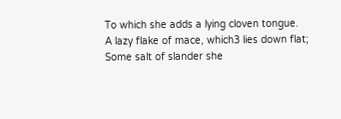To which she adds a lying cloven tongue.
A lazy flake of mace, which3 lies down flat;
Some salt of slander she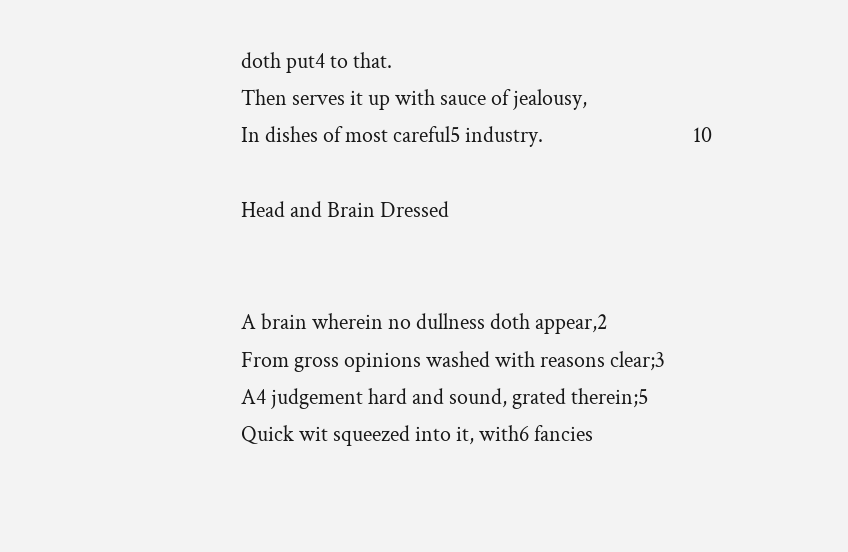doth put4 to that.
Then serves it up with sauce of jealousy,
In dishes of most careful5 industry.                              10

Head and Brain Dressed


A brain wherein no dullness doth appear,2
From gross opinions washed with reasons clear;3
A4 judgement hard and sound, grated therein;5
Quick wit squeezed into it, with6 fancies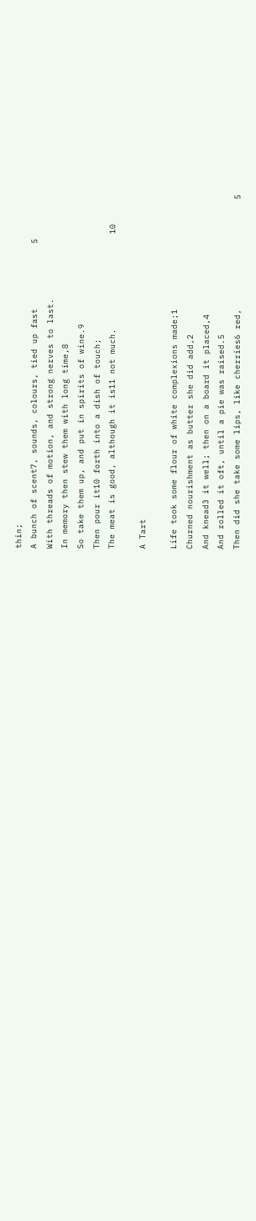thin;
A bunch of scent7, sounds, colours, tied up fast             5
With threads of motion, and strong nerves to last.
In memory then stew them with long time,8
So take them up, and put in spirits of wine.9
Then pour it10 forth into a dish of touch;
The meat is good, although it is11 not much.                   10

A Tart

Life took some flour of white complexions made;1
Churned nourishment as butter she did add,2
And knead3 it well; then on a board it placed,4
And rolled it oft, until a pie was raised.5
Then did she take some lips, like cherries6 red,                      5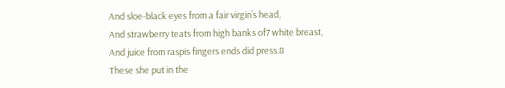And sloe-black eyes from a fair virgin’s head,
And strawberry teats from high banks of7 white breast,
And juice from raspis fingers ends did press.8
These she put in the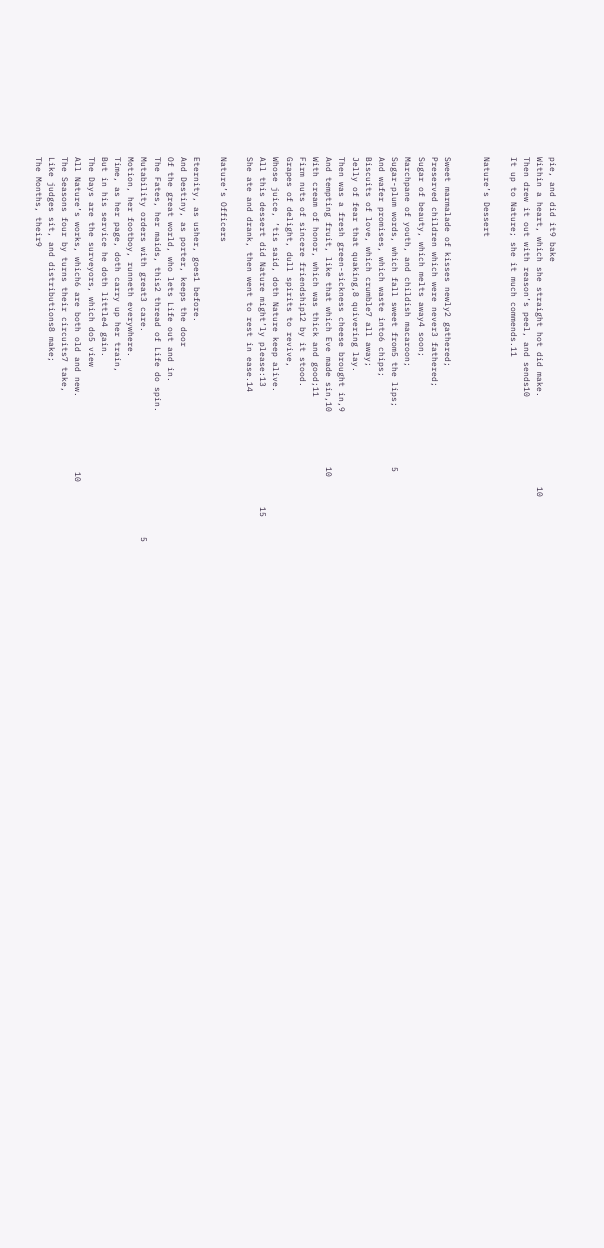pie, and did it9 bake
Within a heart, which she straight hot did make.                  10
Then drew it out with reason’s peel, and sends10
It up to Nature; she it much commends.11

Nature’s Dessert


Sweet marmalade of kisses newly2 gathered;
Preserved children which were never3 fathered;
Sugar of beauty, which melts away4 soon;
Marchpane of youth, and childish macaroon;
Sugar-plum words, which fall sweet from5 the lips;            5
And wafer promises, which waste into6 chips;
Biscuits of love, which crumble7 all away;
Jelly of fear that quaking,8 quivering lay.
Then was a fresh green-sickness cheese brought in,9
And tempting fruit, like that which Eve made sin,10           10
With cream of honor, which was thick and good;11
Firm nuts of sincere friendship12 by it stood.
Grapes of delight, dull spirits to revive,
Whose juice, ’tis said, doth Nature keep alive.
All this dessert did Nature might’ly please:13                        15
She ate and drank, then went to rest in ease.14

Nature’s Officers

Eternity, as usher, goes1 before.
And Destiny, as porter, keeps the door
Of the great world, who lets Life out and in.
The Fates, her maids, this2 thread of Life do spin.
Mutability orders with great3 care.                                         5
Motion, her footboy, runneth everywhere.
Time, as her page, doth carry up her train,
But in his service he doth little4 gain.
The Days are the surveyors, which do5 view
All Nature’s works, which6 are both old and new.               10
The Seasons four by turns their circuits7 take,
Like judges sit, and distributions8 make;
The Months, their9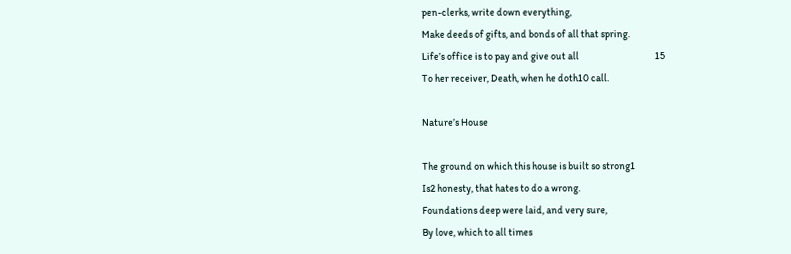pen-clerks, write down everything,
Make deeds of gifts, and bonds of all that spring.
Life’s office is to pay and give out all                                      15
To her receiver, Death, when he doth10 call.

Nature’s House

The ground on which this house is built so strong1
Is2 honesty, that hates to do a wrong.
Foundations deep were laid, and very sure,
By love, which to all times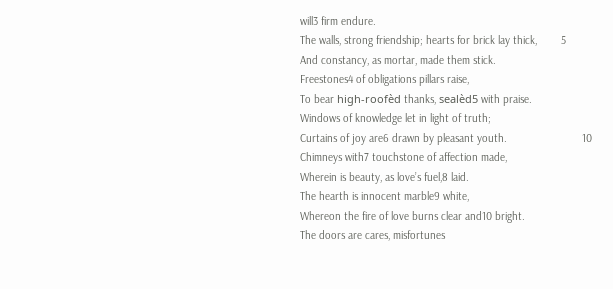will3 firm endure.
The walls, strong friendship; hearts for brick lay thick,        5
And constancy, as mortar, made them stick.
Freestones4 of obligations pillars raise,
To bear high-roofèd thanks, sealèd5 with praise.
Windows of knowledge let in light of truth;
Curtains of joy are6 drawn by pleasant youth.                         10
Chimneys with7 touchstone of affection made,
Wherein is beauty, as love’s fuel,8 laid.
The hearth is innocent marble9 white,
Whereon the fire of love burns clear and10 bright.
The doors are cares, misfortunes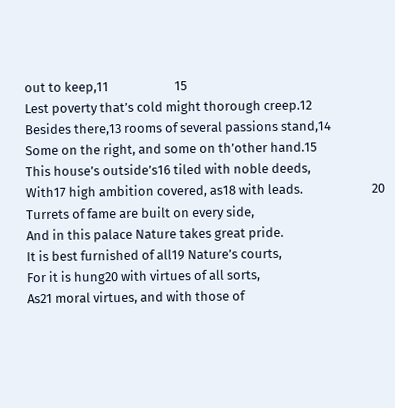out to keep,11                      15
Lest poverty that’s cold might thorough creep.12
Besides there,13 rooms of several passions stand,14
Some on the right, and some on th’other hand.15
This house’s outside’s16 tiled with noble deeds,
With17 high ambition covered, as18 with leads.                       20
Turrets of fame are built on every side,
And in this palace Nature takes great pride.
It is best furnished of all19 Nature’s courts,
For it is hung20 with virtues of all sorts,
As21 moral virtues, and with those of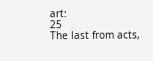art:                                 25
The last from acts,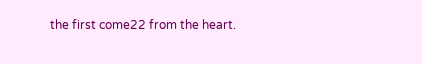the first come22 from the heart.